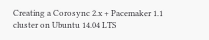Creating a Corosync 2.x + Pacemaker 1.1 cluster on Ubuntu 14.04 LTS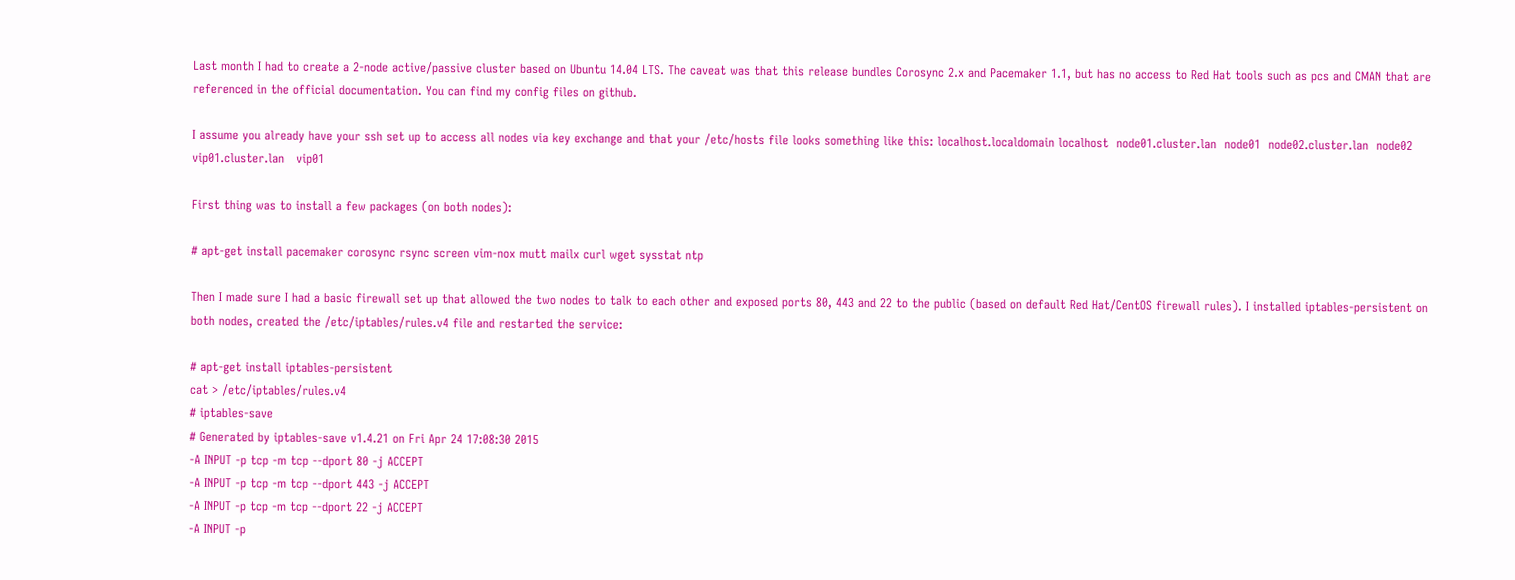Last month I had to create a 2-node active/passive cluster based on Ubuntu 14.04 LTS. The caveat was that this release bundles Corosync 2.x and Pacemaker 1.1, but has no access to Red Hat tools such as pcs and CMAN that are referenced in the official documentation. You can find my config files on github.

I assume you already have your ssh set up to access all nodes via key exchange and that your /etc/hosts file looks something like this: localhost.localdomain localhost  node01.cluster.lan  node01  node02.cluster.lan  node02  vip01.cluster.lan   vip01

First thing was to install a few packages (on both nodes):

# apt-get install pacemaker corosync rsync screen vim-nox mutt mailx curl wget sysstat ntp

Then I made sure I had a basic firewall set up that allowed the two nodes to talk to each other and exposed ports 80, 443 and 22 to the public (based on default Red Hat/CentOS firewall rules). I installed iptables-persistent on both nodes, created the /etc/iptables/rules.v4 file and restarted the service:

# apt-get install iptables-persistent
cat > /etc/iptables/rules.v4
# iptables-save
# Generated by iptables-save v1.4.21 on Fri Apr 24 17:08:30 2015
-A INPUT -p tcp -m tcp --dport 80 -j ACCEPT
-A INPUT -p tcp -m tcp --dport 443 -j ACCEPT
-A INPUT -p tcp -m tcp --dport 22 -j ACCEPT
-A INPUT -p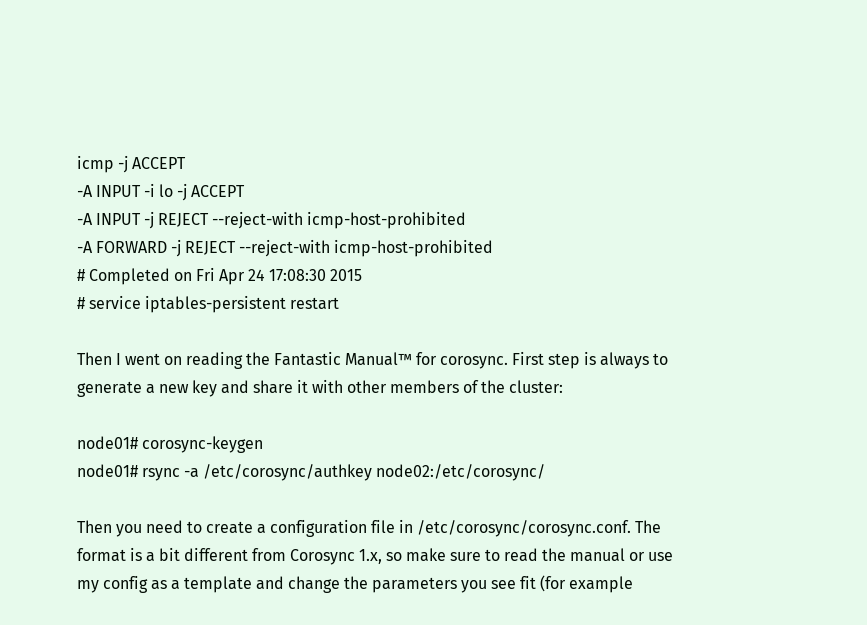icmp -j ACCEPT
-A INPUT -i lo -j ACCEPT
-A INPUT -j REJECT --reject-with icmp-host-prohibited
-A FORWARD -j REJECT --reject-with icmp-host-prohibited
# Completed on Fri Apr 24 17:08:30 2015
# service iptables-persistent restart

Then I went on reading the Fantastic Manual™ for corosync. First step is always to generate a new key and share it with other members of the cluster:

node01# corosync-keygen
node01# rsync -a /etc/corosync/authkey node02:/etc/corosync/

Then you need to create a configuration file in /etc/corosync/corosync.conf. The format is a bit different from Corosync 1.x, so make sure to read the manual or use my config as a template and change the parameters you see fit (for example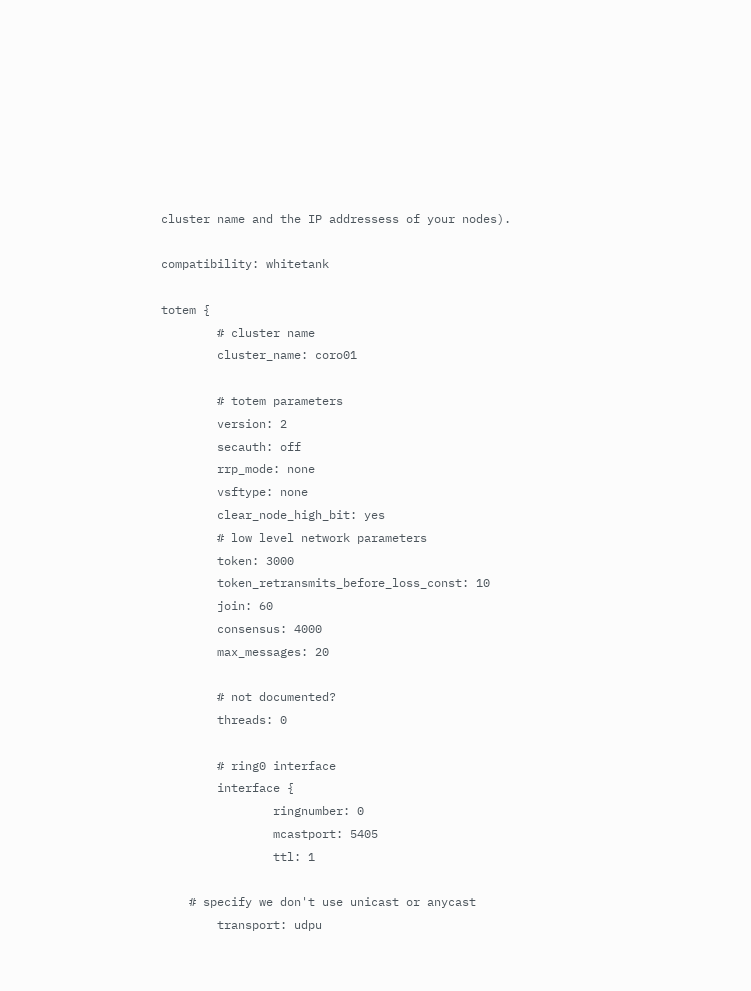cluster name and the IP addressess of your nodes).

compatibility: whitetank

totem {
        # cluster name
        cluster_name: coro01

        # totem parameters
        version: 2
        secauth: off
        rrp_mode: none
        vsftype: none
        clear_node_high_bit: yes
        # low level network parameters
        token: 3000
        token_retransmits_before_loss_const: 10
        join: 60
        consensus: 4000
        max_messages: 20

        # not documented?
        threads: 0

        # ring0 interface
        interface {
                ringnumber: 0
                mcastport: 5405
                ttl: 1

    # specify we don't use unicast or anycast
        transport: udpu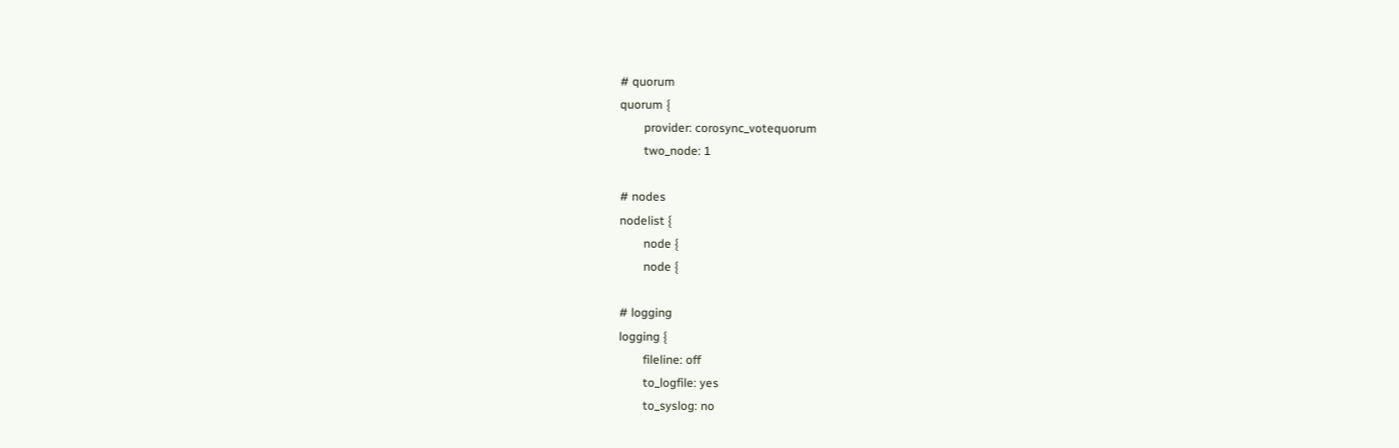# quorum
quorum {
        provider: corosync_votequorum
        two_node: 1

# nodes
nodelist {
        node {
        node {

# logging
logging {
        fileline: off
        to_logfile: yes
        to_syslog: no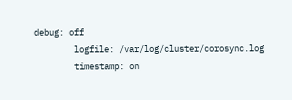debug: off
        logfile: /var/log/cluster/corosync.log
        timestamp: on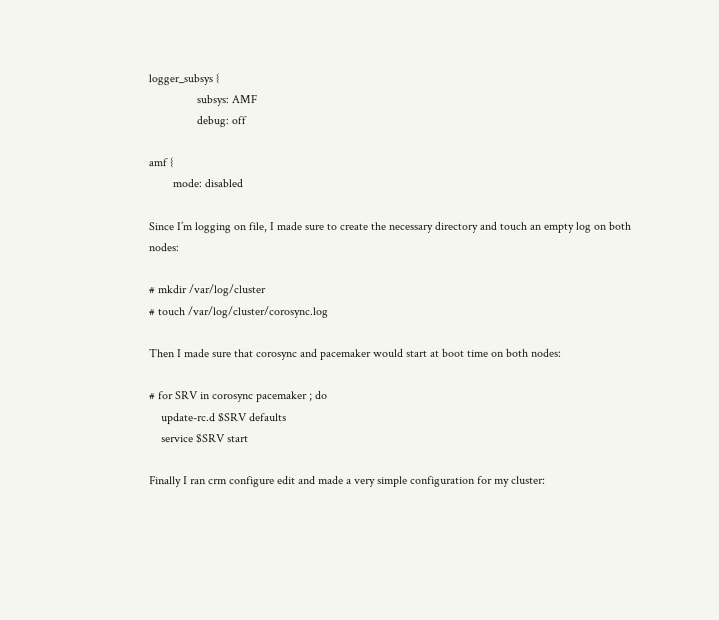logger_subsys {
                subsys: AMF
                debug: off

amf {
        mode: disabled

Since I’m logging on file, I made sure to create the necessary directory and touch an empty log on both nodes:

# mkdir /var/log/cluster
# touch /var/log/cluster/corosync.log

Then I made sure that corosync and pacemaker would start at boot time on both nodes:

# for SRV in corosync pacemaker ; do
    update-rc.d $SRV defaults
    service $SRV start

Finally I ran crm configure edit and made a very simple configuration for my cluster: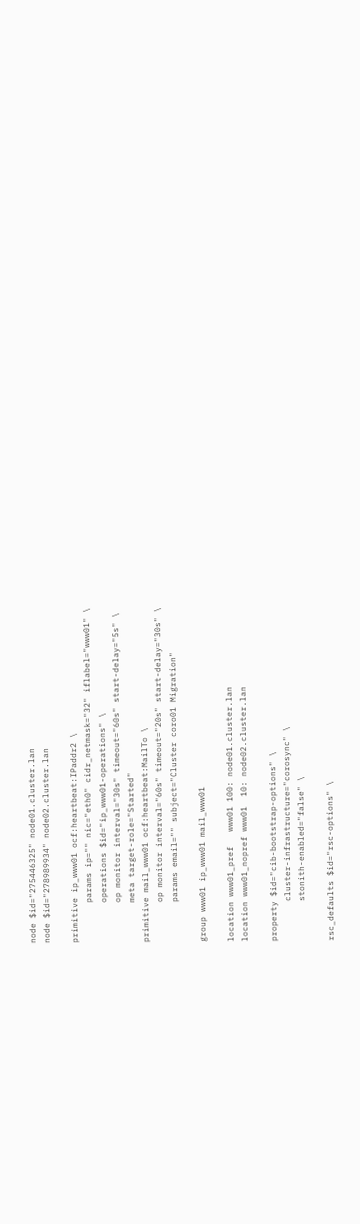node $id="275446325" node01.cluster.lan
node $id="278989934" node02.cluster.lan

primitive ip_www01 ocf:heartbeat:IPaddr2 \
        params ip="" nic="eth0" cidr_netmask="32" iflabel="www01" \
        operations $id="ip_www01-operations" \
        op monitor interval="30s" timeout="60s" start-delay="5s" \
        meta target-role="Started"
primitive mail_www01 ocf:heartbeat:MailTo \
        op monitor interval="60s" timeout="20s" start-delay="30s" \
        params email="" subject="Cluster coro01 Migration"

group www01 ip_www01 mail_www01

location www01_pref   www01 100: node01.cluster.lan
location www01_nopref www01  10: node02.cluster.lan

property $id="cib-bootstrap-options" \
        cluster-infrastructure="corosync" \
        stonith-enabled="false" \

rsc_defaults $id="rsc-options" \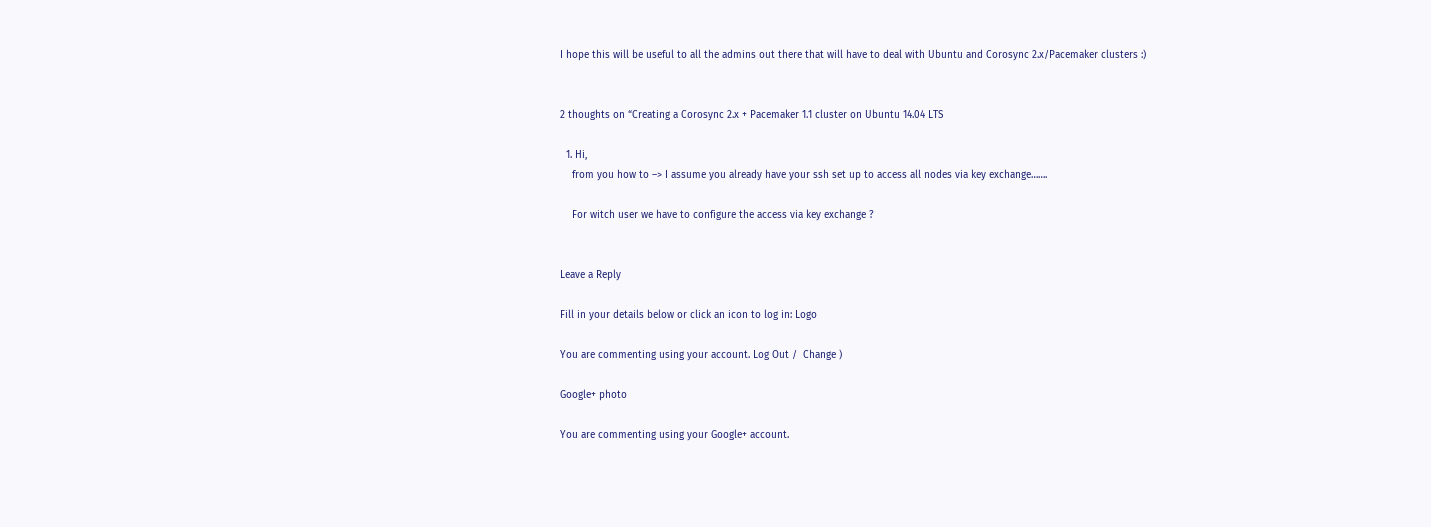I hope this will be useful to all the admins out there that will have to deal with Ubuntu and Corosync 2.x/Pacemaker clusters :)


2 thoughts on “Creating a Corosync 2.x + Pacemaker 1.1 cluster on Ubuntu 14.04 LTS

  1. Hi,
    from you how to –> I assume you already have your ssh set up to access all nodes via key exchange…….

    For witch user we have to configure the access via key exchange ?


Leave a Reply

Fill in your details below or click an icon to log in: Logo

You are commenting using your account. Log Out /  Change )

Google+ photo

You are commenting using your Google+ account.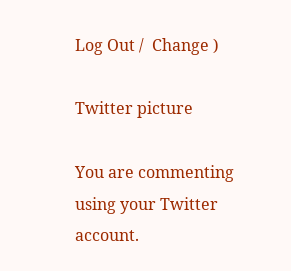Log Out /  Change )

Twitter picture

You are commenting using your Twitter account.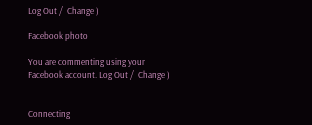Log Out /  Change )

Facebook photo

You are commenting using your Facebook account. Log Out /  Change )


Connecting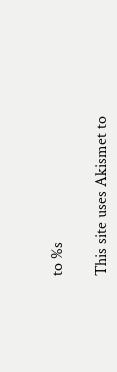to %s

This site uses Akismet to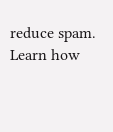reduce spam. Learn how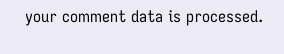your comment data is processed.